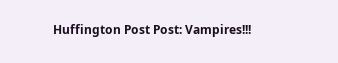Huffington Post Post: Vampires!!!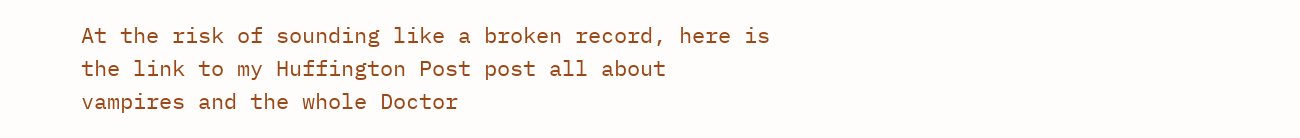At the risk of sounding like a broken record, here is the link to my Huffington Post post all about vampires and the whole Doctor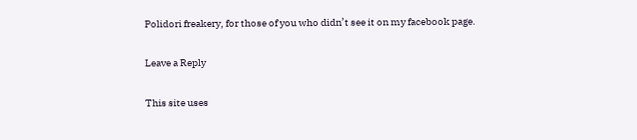Polidori freakery, for those of you who didn’t see it on my facebook page.

Leave a Reply

This site uses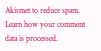Akismet to reduce spam. Learn how your comment data is processed.